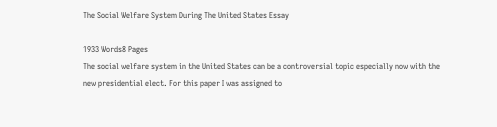The Social Welfare System During The United States Essay

1933 Words8 Pages
The social welfare system in the United States can be a controversial topic especially now with the new presidential elect. For this paper I was assigned to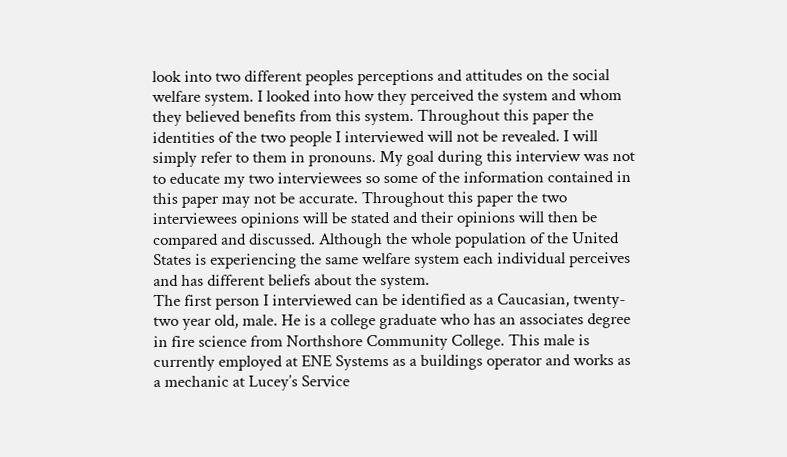look into two different peoples perceptions and attitudes on the social welfare system. I looked into how they perceived the system and whom they believed benefits from this system. Throughout this paper the identities of the two people I interviewed will not be revealed. I will simply refer to them in pronouns. My goal during this interview was not to educate my two interviewees so some of the information contained in this paper may not be accurate. Throughout this paper the two interviewees opinions will be stated and their opinions will then be compared and discussed. Although the whole population of the United States is experiencing the same welfare system each individual perceives and has different beliefs about the system.
The first person I interviewed can be identified as a Caucasian, twenty-two year old, male. He is a college graduate who has an associates degree in fire science from Northshore Community College. This male is currently employed at ENE Systems as a buildings operator and works as a mechanic at Lucey’s Service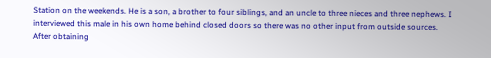Station on the weekends. He is a son, a brother to four siblings, and an uncle to three nieces and three nephews. I interviewed this male in his own home behind closed doors so there was no other input from outside sources. After obtaining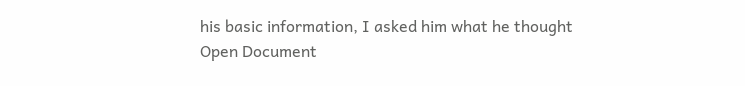his basic information, I asked him what he thought
Open Document